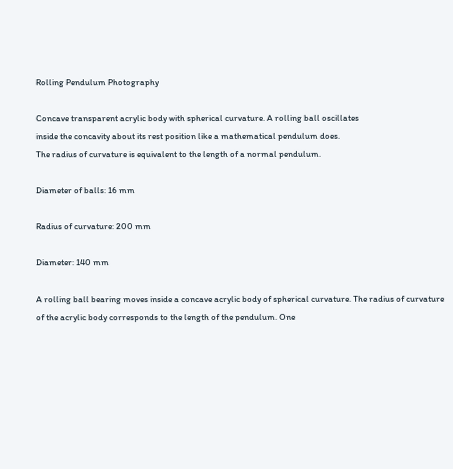Rolling Pendulum Photography

Concave transparent acrylic body with spherical curvature. A rolling ball oscillates
inside the concavity about its rest position like a mathematical pendulum does.
The radius of curvature is equivalent to the length of a normal pendulum.

Diameter of balls: 16 mm

Radius of curvature: 200 mm

Diameter: 140 mm

A rolling ball bearing moves inside a concave acrylic body of spherical curvature. The radius of curvature of the acrylic body corresponds to the length of the pendulum. One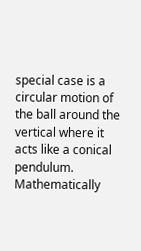special case is a circular motion of the ball around the vertical where it acts like a conical pendulum. Mathematically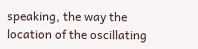speaking, the way the location of the oscillating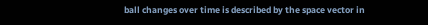ball changes over time is described by the space vector in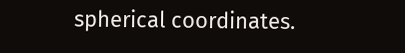spherical coordinates.